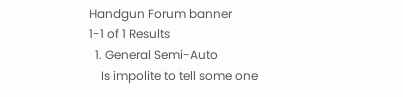Handgun Forum banner
1-1 of 1 Results
  1. General Semi-Auto
    Is impolite to tell some one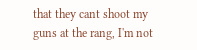that they cant shoot my guns at the rang, I'm not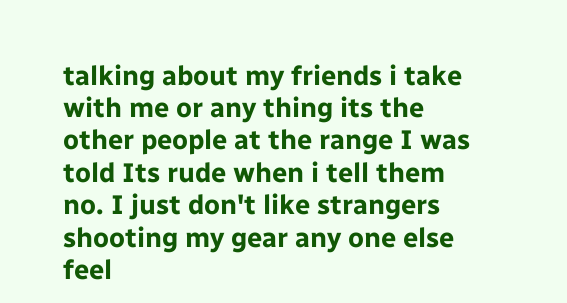talking about my friends i take with me or any thing its the other people at the range I was told Its rude when i tell them no. I just don't like strangers shooting my gear any one else feel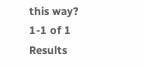this way?
1-1 of 1 Results